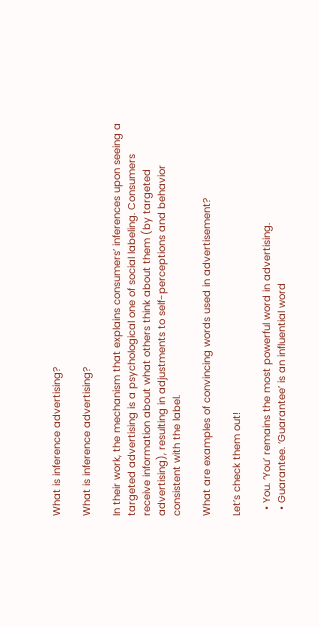What is inference advertising?

What is inference advertising?

In their work, the mechanism that explains consumers’ inferences upon seeing a targeted advertising is a psychological one of social labeling. Consumers receive information about what others think about them (by targeted advertising), resulting in adjustments to self-perceptions and behavior consistent with the label.

What are examples of convincing words used in advertisement?

Let’s check them out!

  • You. ‘You’ remains the most powerful word in advertising.
  • Guarantee. ‘Guarantee’ is an influential word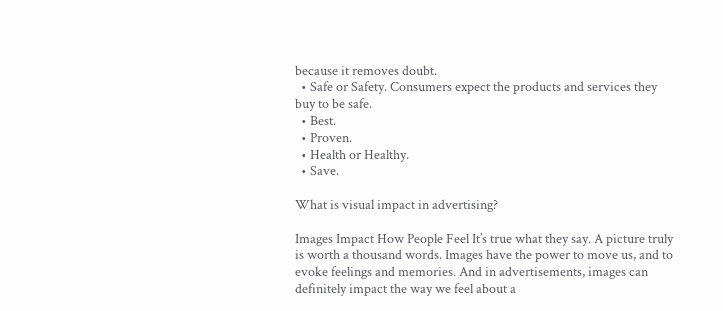because it removes doubt.
  • Safe or Safety. Consumers expect the products and services they buy to be safe.
  • Best.
  • Proven.
  • Health or Healthy.
  • Save.

What is visual impact in advertising?

Images Impact How People Feel It’s true what they say. A picture truly is worth a thousand words. Images have the power to move us, and to evoke feelings and memories. And in advertisements, images can definitely impact the way we feel about a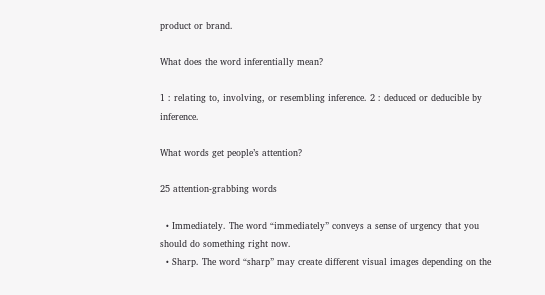product or brand.

What does the word inferentially mean?

1 : relating to, involving, or resembling inference. 2 : deduced or deducible by inference.

What words get people’s attention?

25 attention-grabbing words

  • Immediately. The word “immediately” conveys a sense of urgency that you should do something right now.
  • Sharp. The word “sharp” may create different visual images depending on the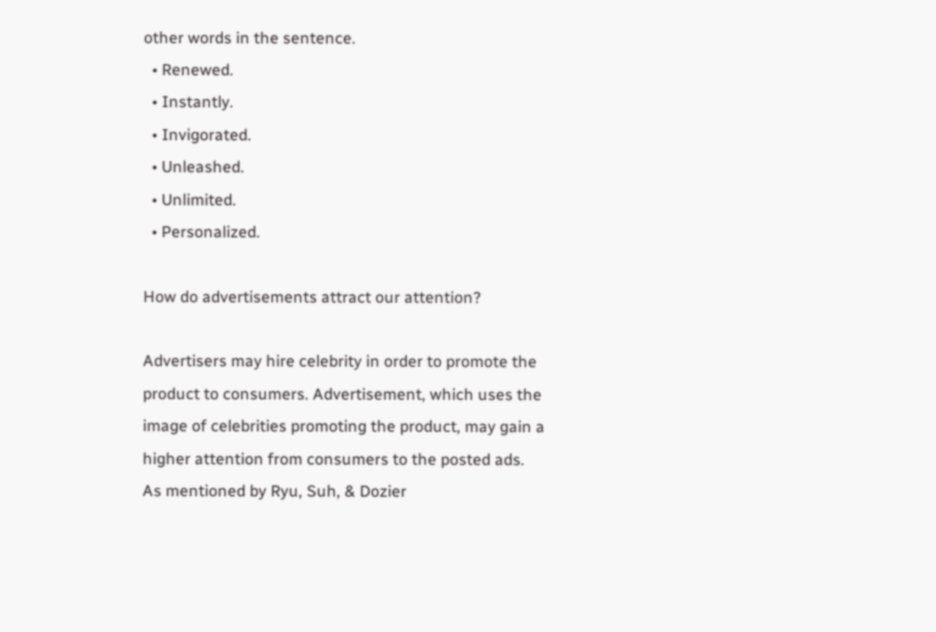other words in the sentence.
  • Renewed.
  • Instantly.
  • Invigorated.
  • Unleashed.
  • Unlimited.
  • Personalized.

How do advertisements attract our attention?

Advertisers may hire celebrity in order to promote the product to consumers. Advertisement, which uses the image of celebrities promoting the product, may gain a higher attention from consumers to the posted ads. As mentioned by Ryu, Suh, & Dozier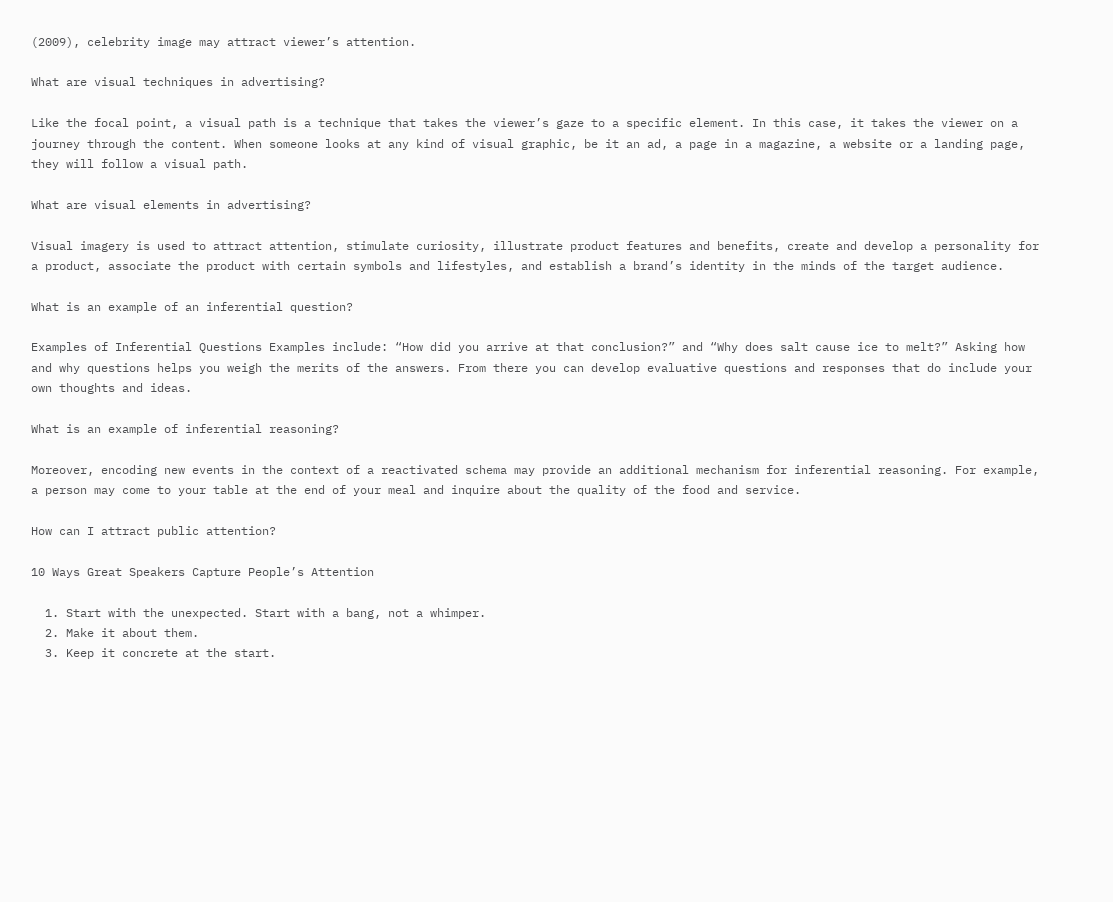(2009), celebrity image may attract viewer’s attention.

What are visual techniques in advertising?

Like the focal point, a visual path is a technique that takes the viewer’s gaze to a specific element. In this case, it takes the viewer on a journey through the content. When someone looks at any kind of visual graphic, be it an ad, a page in a magazine, a website or a landing page, they will follow a visual path.

What are visual elements in advertising?

Visual imagery is used to attract attention, stimulate curiosity, illustrate product features and benefits, create and develop a personality for a product, associate the product with certain symbols and lifestyles, and establish a brand’s identity in the minds of the target audience.

What is an example of an inferential question?

Examples of Inferential Questions Examples include: “How did you arrive at that conclusion?” and “Why does salt cause ice to melt?” Asking how and why questions helps you weigh the merits of the answers. From there you can develop evaluative questions and responses that do include your own thoughts and ideas.

What is an example of inferential reasoning?

Moreover, encoding new events in the context of a reactivated schema may provide an additional mechanism for inferential reasoning. For example, a person may come to your table at the end of your meal and inquire about the quality of the food and service.

How can I attract public attention?

10 Ways Great Speakers Capture People’s Attention

  1. Start with the unexpected. Start with a bang, not a whimper.
  2. Make it about them.
  3. Keep it concrete at the start.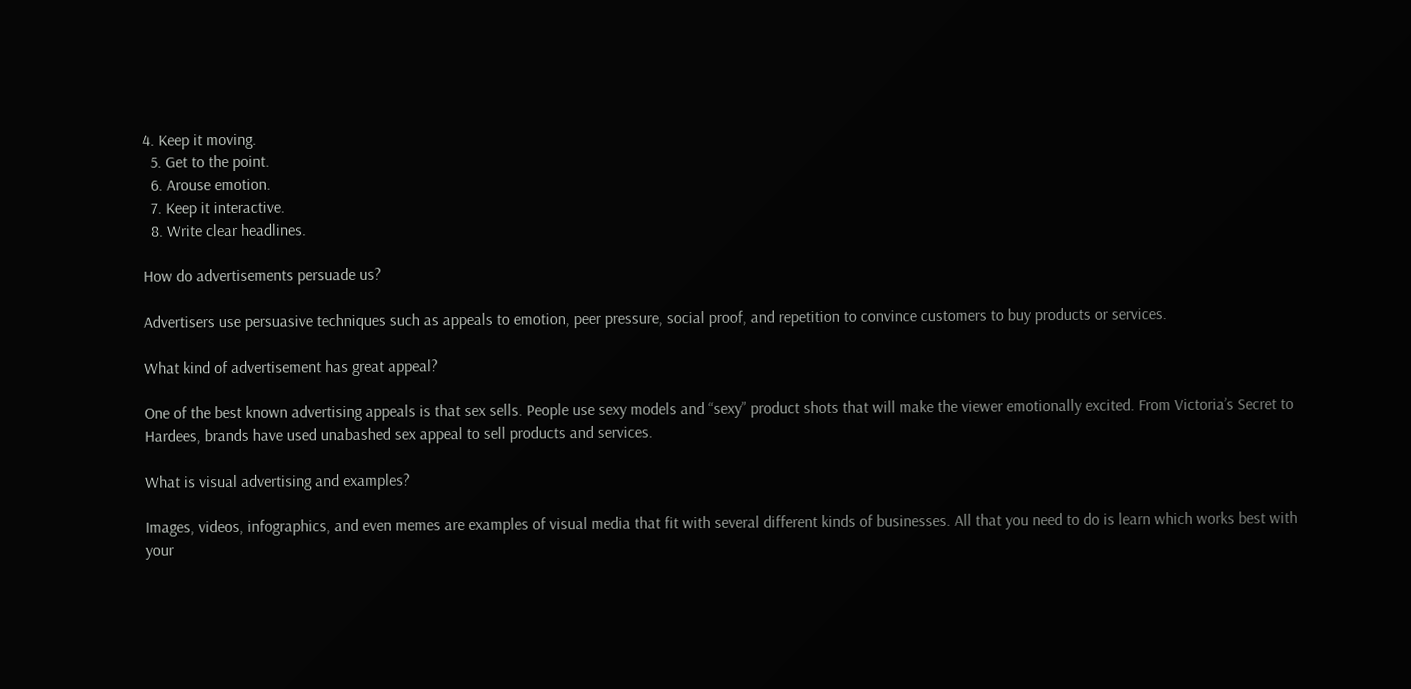4. Keep it moving.
  5. Get to the point.
  6. Arouse emotion.
  7. Keep it interactive.
  8. Write clear headlines.

How do advertisements persuade us?

Advertisers use persuasive techniques such as appeals to emotion, peer pressure, social proof, and repetition to convince customers to buy products or services.

What kind of advertisement has great appeal?

One of the best known advertising appeals is that sex sells. People use sexy models and “sexy” product shots that will make the viewer emotionally excited. From Victoria’s Secret to Hardees, brands have used unabashed sex appeal to sell products and services.

What is visual advertising and examples?

Images, videos, infographics, and even memes are examples of visual media that fit with several different kinds of businesses. All that you need to do is learn which works best with your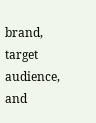brand, target audience, and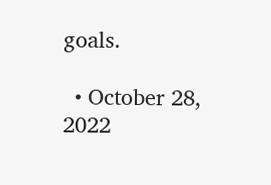goals.

  • October 28, 2022